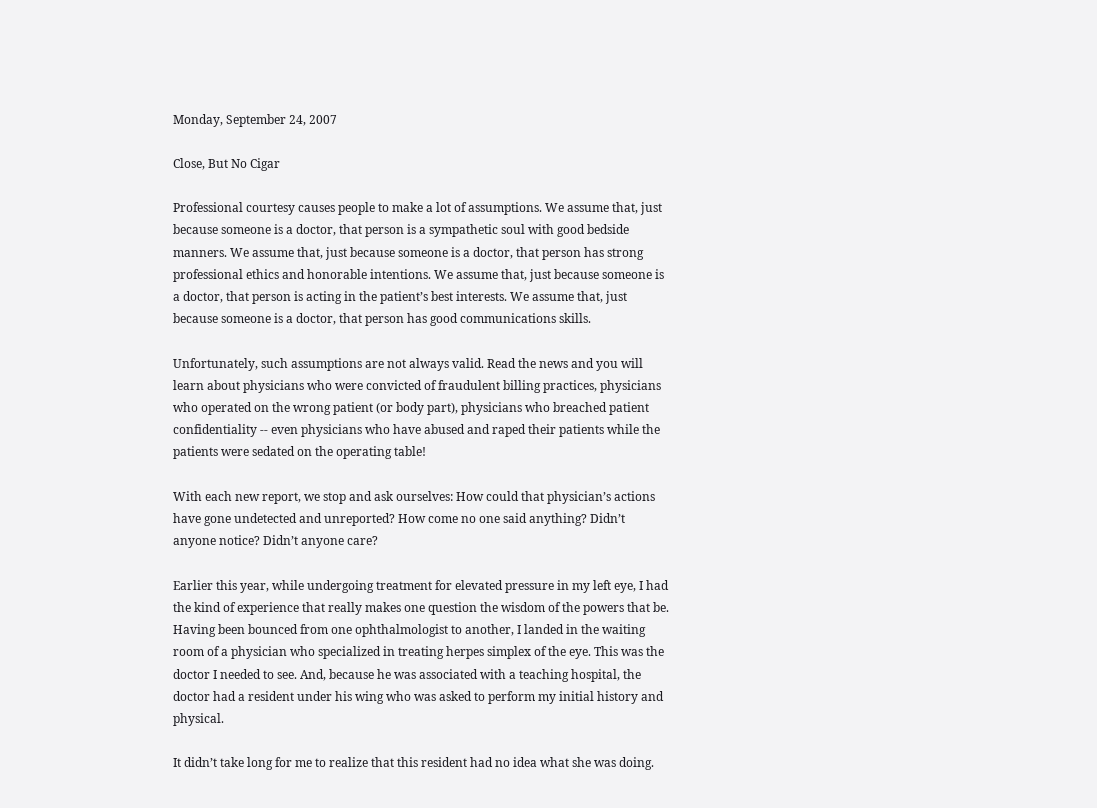Monday, September 24, 2007

Close, But No Cigar

Professional courtesy causes people to make a lot of assumptions. We assume that, just because someone is a doctor, that person is a sympathetic soul with good bedside manners. We assume that, just because someone is a doctor, that person has strong professional ethics and honorable intentions. We assume that, just because someone is a doctor, that person is acting in the patient’s best interests. We assume that, just because someone is a doctor, that person has good communications skills.

Unfortunately, such assumptions are not always valid. Read the news and you will learn about physicians who were convicted of fraudulent billing practices, physicians who operated on the wrong patient (or body part), physicians who breached patient confidentiality -- even physicians who have abused and raped their patients while the patients were sedated on the operating table!

With each new report, we stop and ask ourselves: How could that physician’s actions have gone undetected and unreported? How come no one said anything? Didn’t anyone notice? Didn’t anyone care?

Earlier this year, while undergoing treatment for elevated pressure in my left eye, I had the kind of experience that really makes one question the wisdom of the powers that be. Having been bounced from one ophthalmologist to another, I landed in the waiting room of a physician who specialized in treating herpes simplex of the eye. This was the doctor I needed to see. And, because he was associated with a teaching hospital, the doctor had a resident under his wing who was asked to perform my initial history and physical.

It didn’t take long for me to realize that this resident had no idea what she was doing.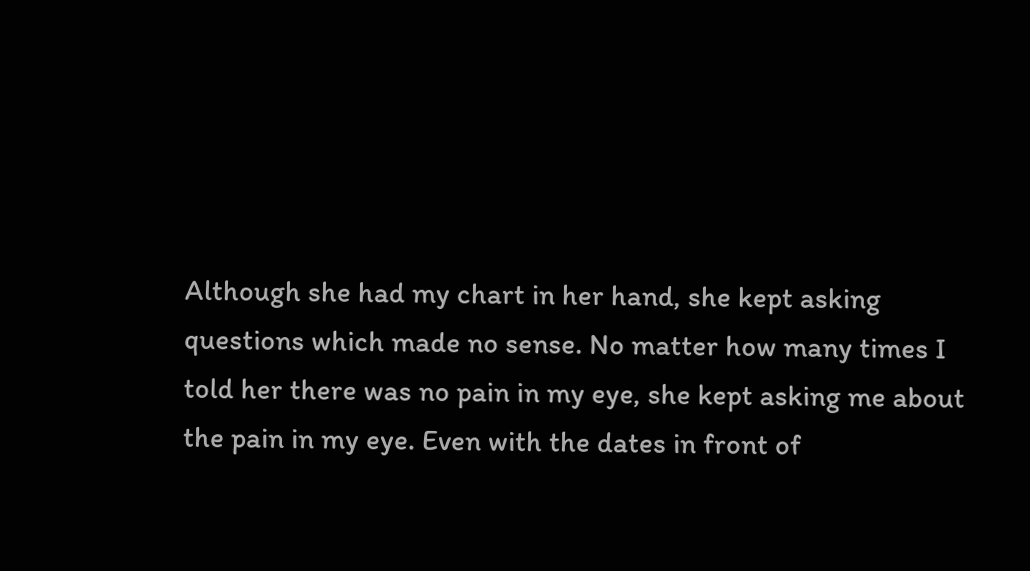Although she had my chart in her hand, she kept asking questions which made no sense. No matter how many times I told her there was no pain in my eye, she kept asking me about the pain in my eye. Even with the dates in front of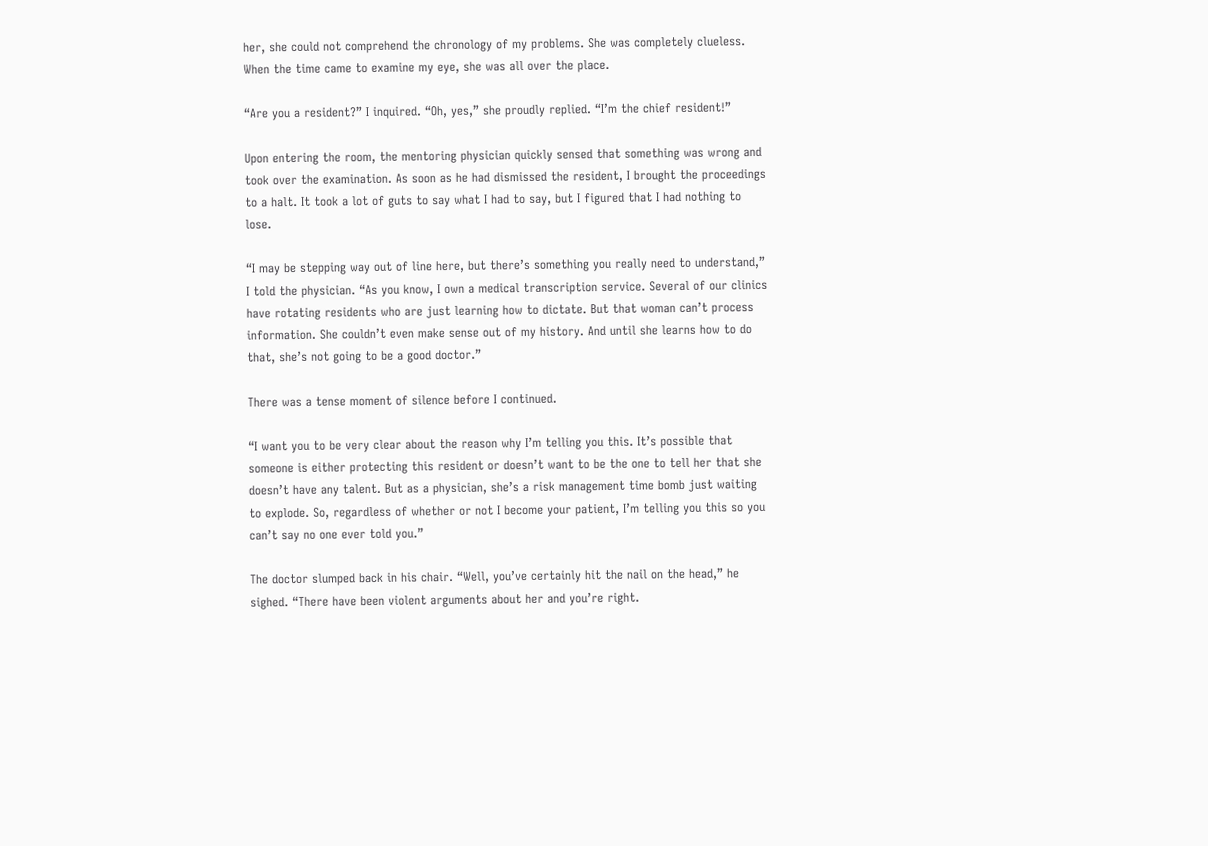her, she could not comprehend the chronology of my problems. She was completely clueless. When the time came to examine my eye, she was all over the place.

“Are you a resident?” I inquired. “Oh, yes,” she proudly replied. “I’m the chief resident!”

Upon entering the room, the mentoring physician quickly sensed that something was wrong and took over the examination. As soon as he had dismissed the resident, I brought the proceedings to a halt. It took a lot of guts to say what I had to say, but I figured that I had nothing to lose.

“I may be stepping way out of line here, but there’s something you really need to understand,” I told the physician. “As you know, I own a medical transcription service. Several of our clinics have rotating residents who are just learning how to dictate. But that woman can’t process information. She couldn’t even make sense out of my history. And until she learns how to do that, she’s not going to be a good doctor.”

There was a tense moment of silence before I continued.

“I want you to be very clear about the reason why I’m telling you this. It’s possible that someone is either protecting this resident or doesn’t want to be the one to tell her that she doesn’t have any talent. But as a physician, she’s a risk management time bomb just waiting to explode. So, regardless of whether or not I become your patient, I’m telling you this so you can’t say no one ever told you.”

The doctor slumped back in his chair. “Well, you’ve certainly hit the nail on the head,” he sighed. “There have been violent arguments about her and you’re right.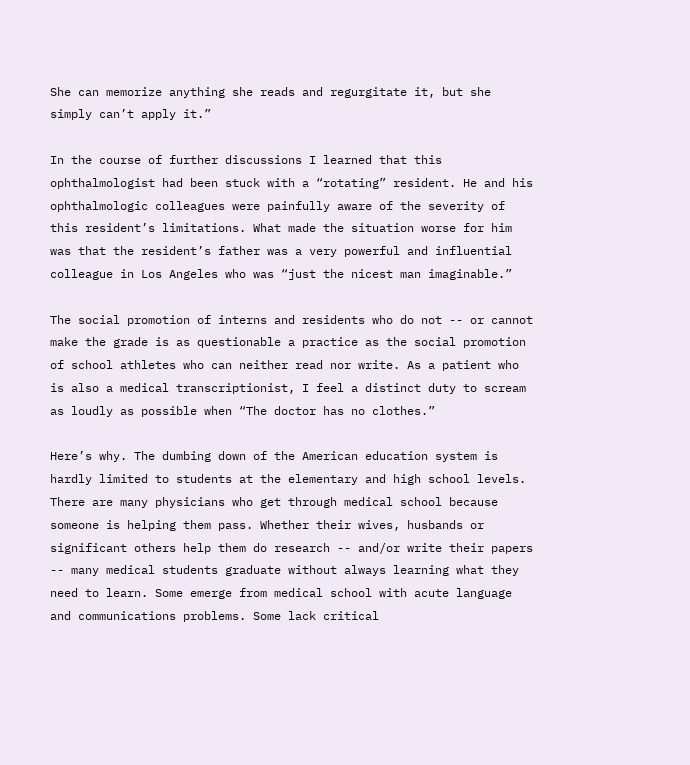She can memorize anything she reads and regurgitate it, but she simply can’t apply it.”

In the course of further discussions I learned that this ophthalmologist had been stuck with a “rotating” resident. He and his ophthalmologic colleagues were painfully aware of the severity of this resident’s limitations. What made the situation worse for him was that the resident’s father was a very powerful and influential colleague in Los Angeles who was “just the nicest man imaginable.”

The social promotion of interns and residents who do not -- or cannot make the grade is as questionable a practice as the social promotion of school athletes who can neither read nor write. As a patient who is also a medical transcriptionist, I feel a distinct duty to scream as loudly as possible when “The doctor has no clothes.”

Here’s why. The dumbing down of the American education system is hardly limited to students at the elementary and high school levels. There are many physicians who get through medical school because someone is helping them pass. Whether their wives, husbands or significant others help them do research -- and/or write their papers -- many medical students graduate without always learning what they need to learn. Some emerge from medical school with acute language and communications problems. Some lack critical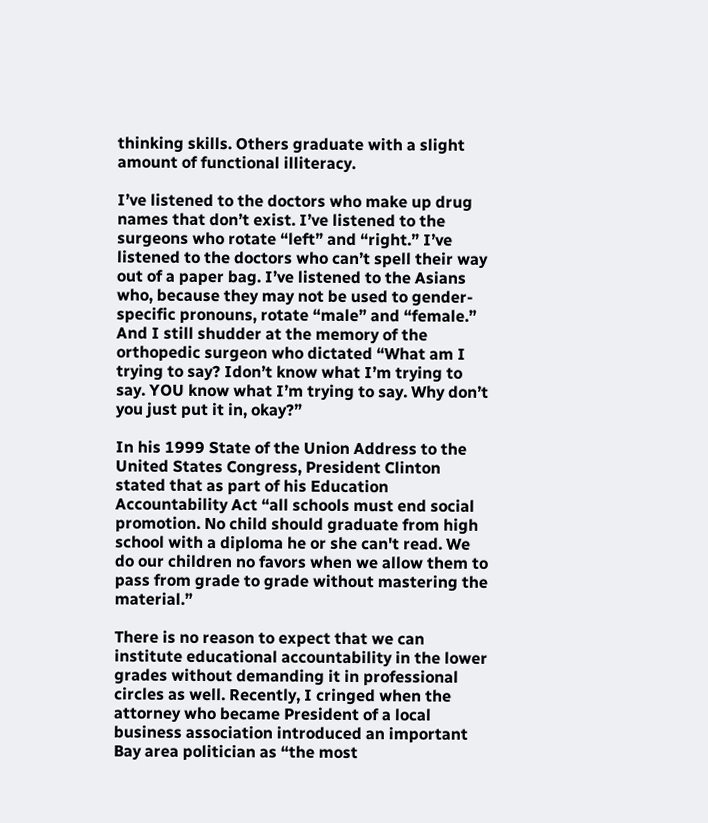thinking skills. Others graduate with a slight amount of functional illiteracy.

I’ve listened to the doctors who make up drug names that don’t exist. I’ve listened to the surgeons who rotate “left” and “right.” I’ve listened to the doctors who can’t spell their way out of a paper bag. I’ve listened to the Asians who, because they may not be used to gender-specific pronouns, rotate “male” and “female.” And I still shudder at the memory of the orthopedic surgeon who dictated “What am I trying to say? Idon’t know what I’m trying to say. YOU know what I’m trying to say. Why don’t you just put it in, okay?”

In his 1999 State of the Union Address to the United States Congress, President Clinton stated that as part of his Education Accountability Act “all schools must end social promotion. No child should graduate from high school with a diploma he or she can't read. We do our children no favors when we allow them to pass from grade to grade without mastering the material.”

There is no reason to expect that we can institute educational accountability in the lower grades without demanding it in professional circles as well. Recently, I cringed when the attorney who became President of a local business association introduced an important Bay area politician as “the most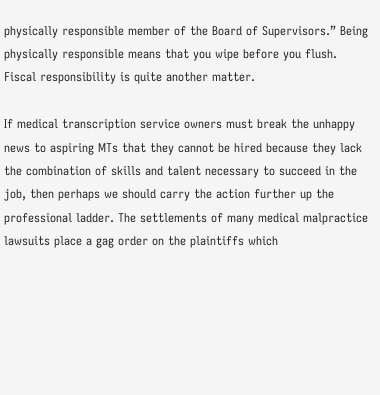physically responsible member of the Board of Supervisors.” Being physically responsible means that you wipe before you flush. Fiscal responsibility is quite another matter.

If medical transcription service owners must break the unhappy news to aspiring MTs that they cannot be hired because they lack the combination of skills and talent necessary to succeed in the job, then perhaps we should carry the action further up the professional ladder. The settlements of many medical malpractice lawsuits place a gag order on the plaintiffs which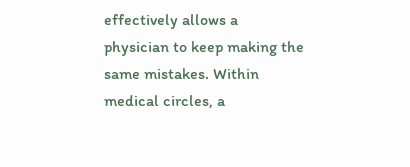effectively allows a physician to keep making the same mistakes. Within medical circles, a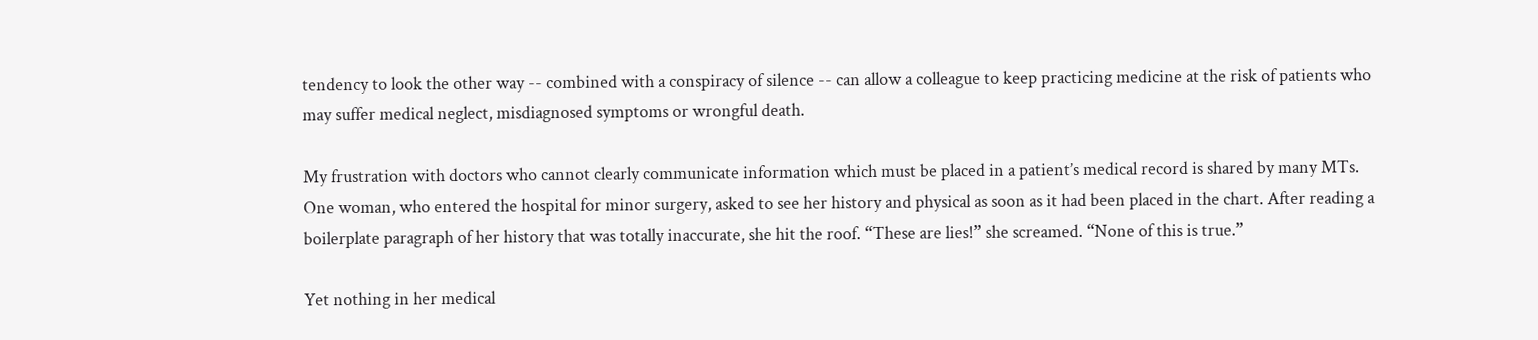tendency to look the other way -- combined with a conspiracy of silence -- can allow a colleague to keep practicing medicine at the risk of patients who may suffer medical neglect, misdiagnosed symptoms or wrongful death.

My frustration with doctors who cannot clearly communicate information which must be placed in a patient’s medical record is shared by many MTs. One woman, who entered the hospital for minor surgery, asked to see her history and physical as soon as it had been placed in the chart. After reading a boilerplate paragraph of her history that was totally inaccurate, she hit the roof. “These are lies!” she screamed. “None of this is true.”

Yet nothing in her medical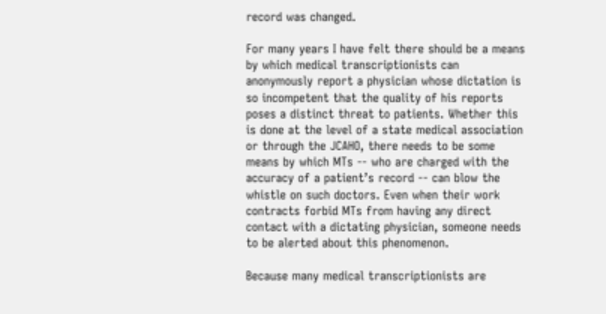record was changed.

For many years I have felt there should be a means by which medical transcriptionists can anonymously report a physician whose dictation is so incompetent that the quality of his reports poses a distinct threat to patients. Whether this is done at the level of a state medical association or through the JCAHO, there needs to be some means by which MTs -- who are charged with the accuracy of a patient’s record -- can blow the whistle on such doctors. Even when their work contracts forbid MTs from having any direct contact with a dictating physician, someone needs to be alerted about this phenomenon.

Because many medical transcriptionists are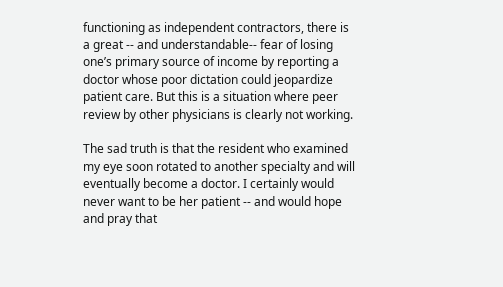functioning as independent contractors, there is a great -- and understandable-- fear of losing one’s primary source of income by reporting a doctor whose poor dictation could jeopardize patient care. But this is a situation where peer review by other physicians is clearly not working.

The sad truth is that the resident who examined my eye soon rotated to another specialty and will eventually become a doctor. I certainly would never want to be her patient -- and would hope and pray that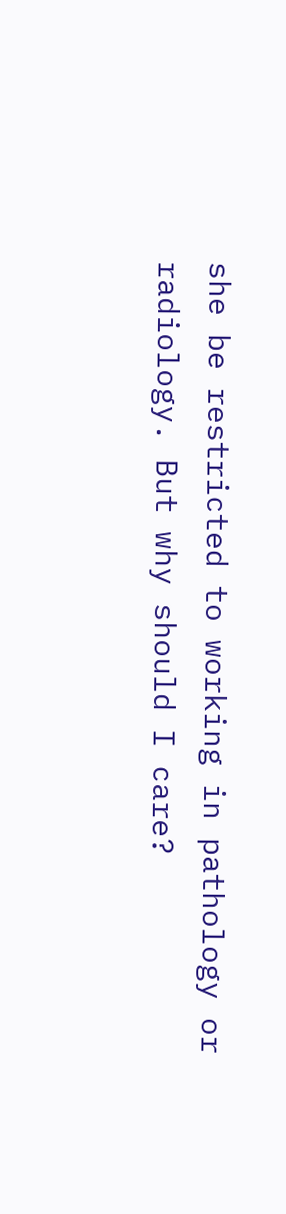she be restricted to working in pathology or radiology. But why should I care?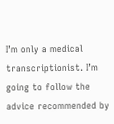I’m only a medical transcriptionist. I’m going to follow the advice recommended by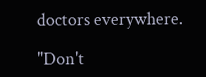doctors everywhere.

"Don't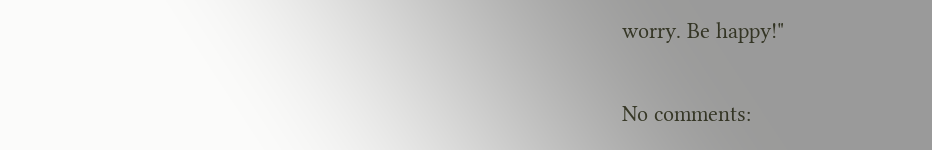worry. Be happy!"

No comments: